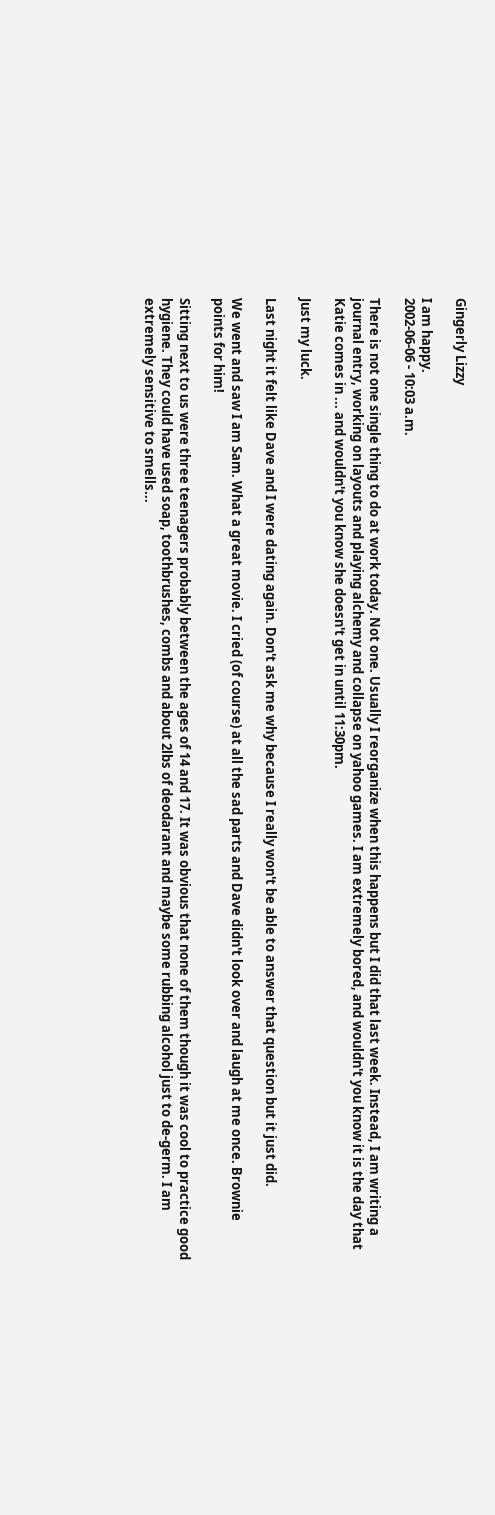Gingerly Lizzy

I am happy.
2002-06-06 - 10:03 a.m.

There is not one single thing to do at work today. Not one. Usually I reorganize when this happens but I did that last week. Instead, I am writing a journal entry, working on layouts and playing alchemy and collapse on yahoo games. I am extremely bored, and wouldn't you know it is the day that Katie comes in ... and wouldn't you know she doesn't get in until 11:30pm.

Just my luck.

Last night it felt like Dave and I were dating again. Don't ask me why because I really won't be able to answer that question but it just did.

We went and saw I am Sam. What a great movie. I cried (of course) at all the sad parts and Dave didn't look over and laugh at me once. Brownie points for him!

Sitting next to us were three teenagers probably between the ages of 14 and 17. It was obvious that none of them though it was cool to practice good hygiene. They could have used soap, toothbrushes, combs and about 2lbs of deodarant and maybe some rubbing alcohol just to de-germ. I am extremely sensitive to smells...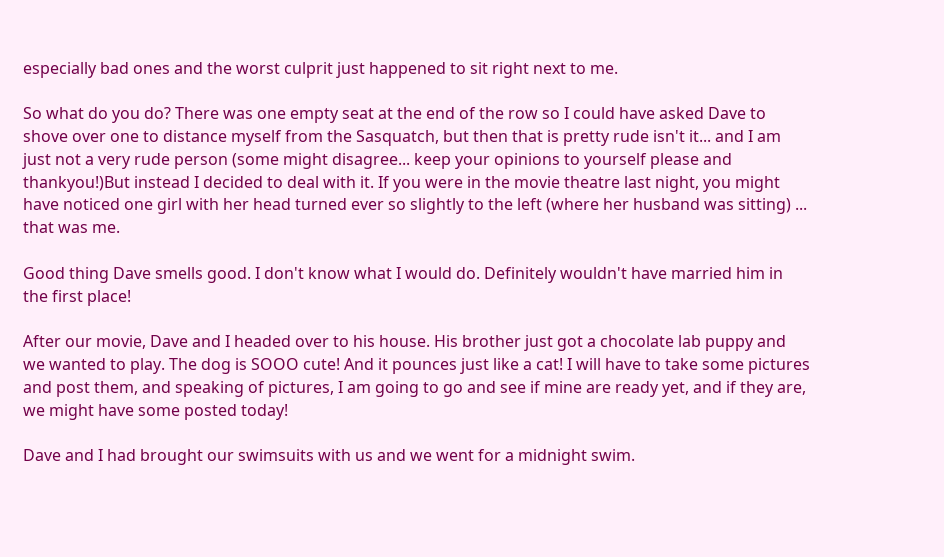especially bad ones and the worst culprit just happened to sit right next to me.

So what do you do? There was one empty seat at the end of the row so I could have asked Dave to shove over one to distance myself from the Sasquatch, but then that is pretty rude isn't it... and I am just not a very rude person (some might disagree... keep your opinions to yourself please and thankyou!)But instead I decided to deal with it. If you were in the movie theatre last night, you might have noticed one girl with her head turned ever so slightly to the left (where her husband was sitting) ... that was me.

Good thing Dave smells good. I don't know what I would do. Definitely wouldn't have married him in the first place!

After our movie, Dave and I headed over to his house. His brother just got a chocolate lab puppy and we wanted to play. The dog is SOOO cute! And it pounces just like a cat! I will have to take some pictures and post them, and speaking of pictures, I am going to go and see if mine are ready yet, and if they are, we might have some posted today!

Dave and I had brought our swimsuits with us and we went for a midnight swim.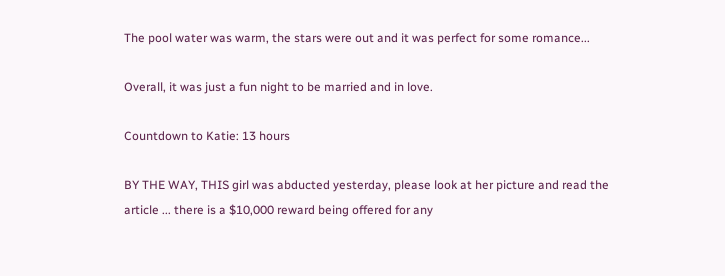The pool water was warm, the stars were out and it was perfect for some romance...

Overall, it was just a fun night to be married and in love.

Countdown to Katie: 13 hours

BY THE WAY, THIS girl was abducted yesterday, please look at her picture and read the article ... there is a $10,000 reward being offered for any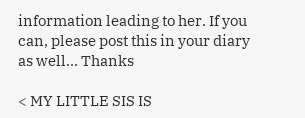information leading to her. If you can, please post this in your diary as well... Thanks

< MY LITTLE SIS IS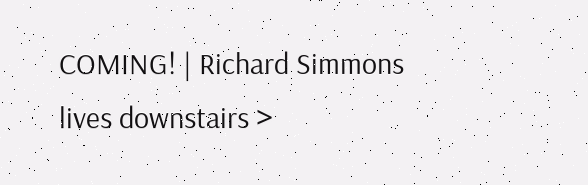COMING! | Richard Simmons lives downstairs >